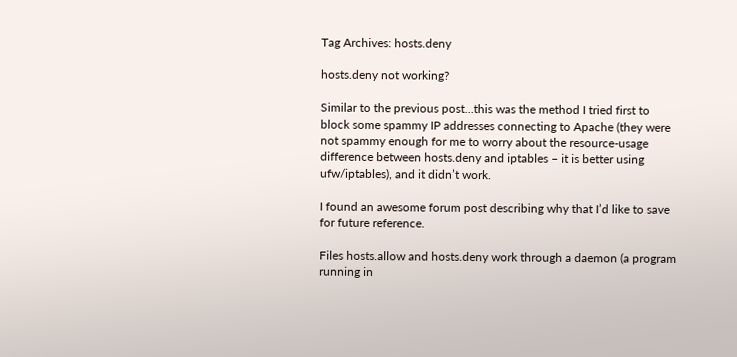Tag Archives: hosts.deny

hosts.deny not working?

Similar to the previous post…this was the method I tried first to block some spammy IP addresses connecting to Apache (they were not spammy enough for me to worry about the resource-usage difference between hosts.deny and iptables – it is better using ufw/iptables), and it didn’t work.

I found an awesome forum post describing why that I’d like to save for future reference.

Files hosts.allow and hosts.deny work through a daemon (a program running in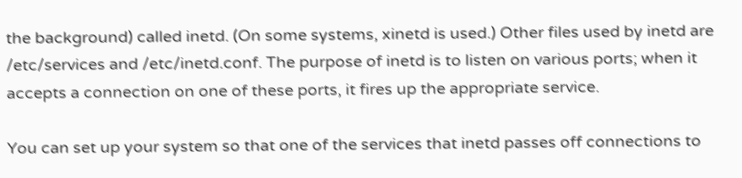the background) called inetd. (On some systems, xinetd is used.) Other files used by inetd are /etc/services and /etc/inetd.conf. The purpose of inetd is to listen on various ports; when it accepts a connection on one of these ports, it fires up the appropriate service.

You can set up your system so that one of the services that inetd passes off connections to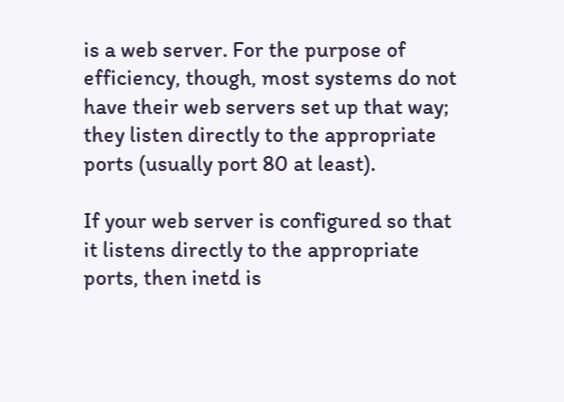is a web server. For the purpose of efficiency, though, most systems do not have their web servers set up that way; they listen directly to the appropriate ports (usually port 80 at least).

If your web server is configured so that it listens directly to the appropriate ports, then inetd is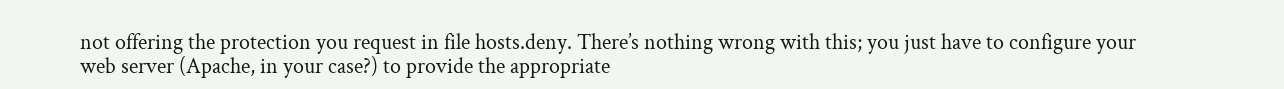not offering the protection you request in file hosts.deny. There’s nothing wrong with this; you just have to configure your web server (Apache, in your case?) to provide the appropriate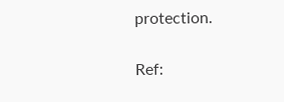protection.

Ref: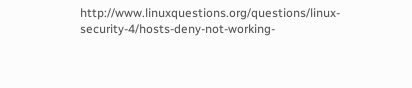http://www.linuxquestions.org/questions/linux-security-4/hosts-deny-not-working-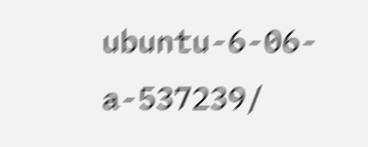ubuntu-6-06-a-537239/